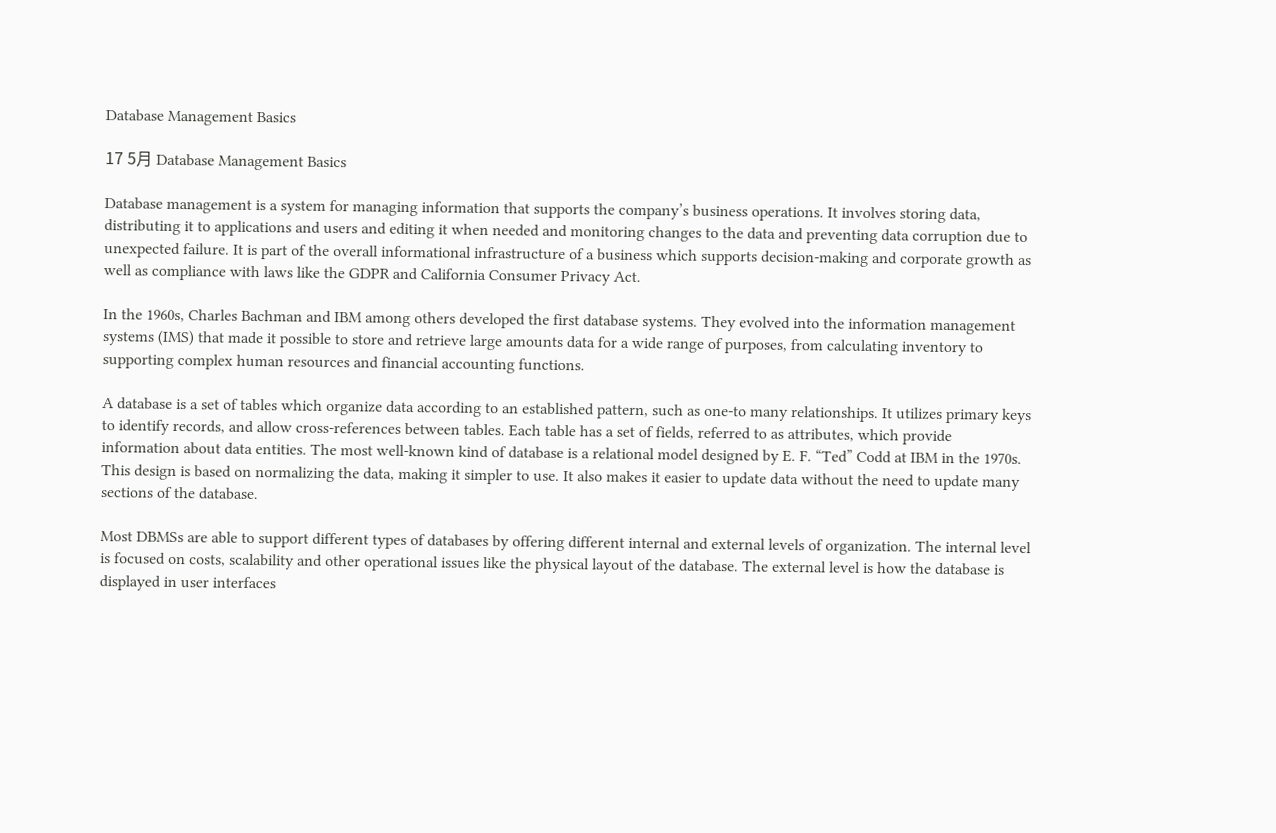Database Management Basics

17 5月 Database Management Basics

Database management is a system for managing information that supports the company’s business operations. It involves storing data, distributing it to applications and users and editing it when needed and monitoring changes to the data and preventing data corruption due to unexpected failure. It is part of the overall informational infrastructure of a business which supports decision-making and corporate growth as well as compliance with laws like the GDPR and California Consumer Privacy Act.

In the 1960s, Charles Bachman and IBM among others developed the first database systems. They evolved into the information management systems (IMS) that made it possible to store and retrieve large amounts data for a wide range of purposes, from calculating inventory to supporting complex human resources and financial accounting functions.

A database is a set of tables which organize data according to an established pattern, such as one-to many relationships. It utilizes primary keys to identify records, and allow cross-references between tables. Each table has a set of fields, referred to as attributes, which provide information about data entities. The most well-known kind of database is a relational model designed by E. F. “Ted” Codd at IBM in the 1970s. This design is based on normalizing the data, making it simpler to use. It also makes it easier to update data without the need to update many sections of the database.

Most DBMSs are able to support different types of databases by offering different internal and external levels of organization. The internal level is focused on costs, scalability and other operational issues like the physical layout of the database. The external level is how the database is displayed in user interfaces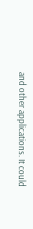and other applications. It could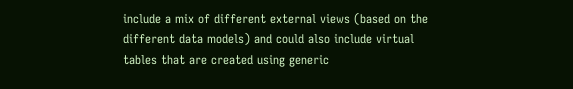include a mix of different external views (based on the different data models) and could also include virtual tables that are created using generic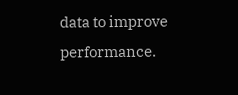data to improve performance.